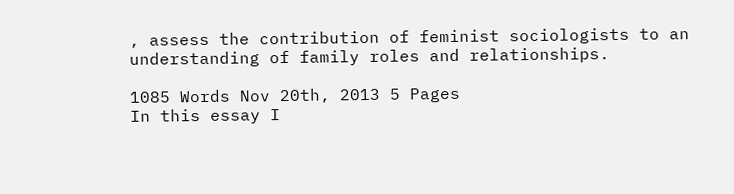, assess the contribution of feminist sociologists to an understanding of family roles and relationships.

1085 Words Nov 20th, 2013 5 Pages
In this essay I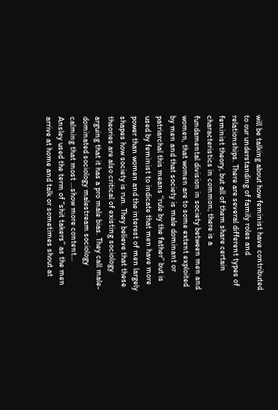will be talking about how feminist have contributed to our understanding of family roles and relationships. There are several different types of feminist theory, but all of them share certain characteristics in common; there is a fundamental division in society between men and women, that women are to some extent exploited by men and that society is male dominant or patriarchal this means “rule by the father” but is used by feminist to indicate that men have more power than women and the interest of men largely shapes how society is run. They believe that these theories are also critical of existing sociology arguing that it has a pro male bias. They call male-dominated sociology malestream sociology calming that most …show more content…
Ansley used the term of “shit takers” as the men arrive at home and talk or sometimes shout at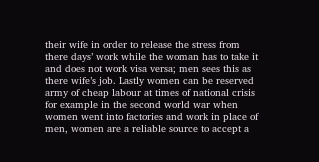their wife in order to release the stress from there days’ work while the woman has to take it and does not work visa versa; men sees this as there wife’s job. Lastly women can be reserved army of cheap labour at times of national crisis for example in the second world war when women went into factories and work in place of men, women are a reliable source to accept a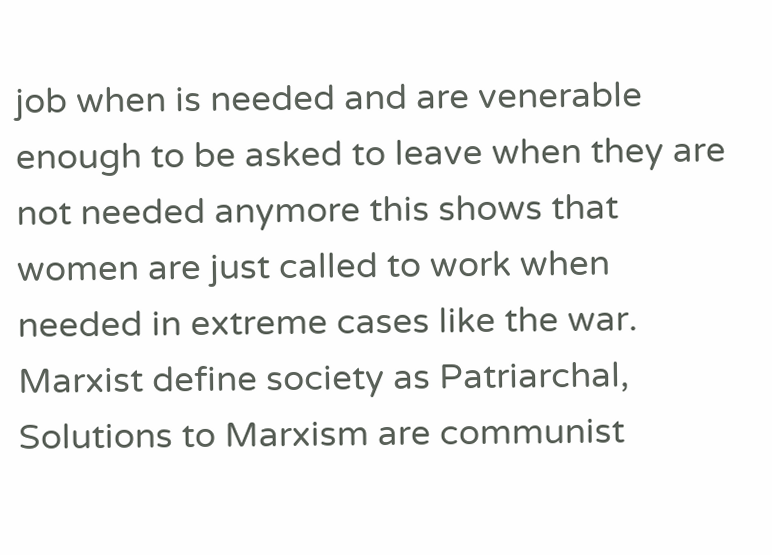job when is needed and are venerable enough to be asked to leave when they are not needed anymore this shows that women are just called to work when needed in extreme cases like the war. Marxist define society as Patriarchal, Solutions to Marxism are communist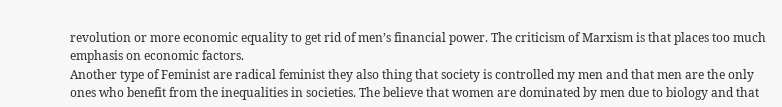revolution or more economic equality to get rid of men’s financial power. The criticism of Marxism is that places too much emphasis on economic factors.
Another type of Feminist are radical feminist they also thing that society is controlled my men and that men are the only ones who benefit from the inequalities in societies. The believe that women are dominated by men due to biology and that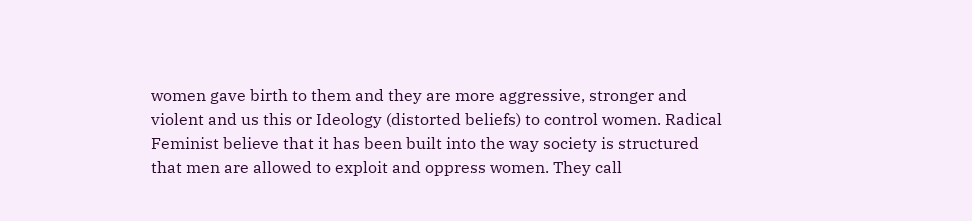women gave birth to them and they are more aggressive, stronger and violent and us this or Ideology (distorted beliefs) to control women. Radical Feminist believe that it has been built into the way society is structured that men are allowed to exploit and oppress women. They call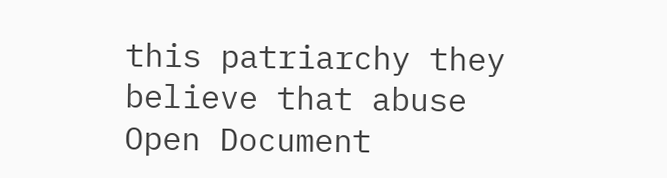this patriarchy they believe that abuse
Open Document